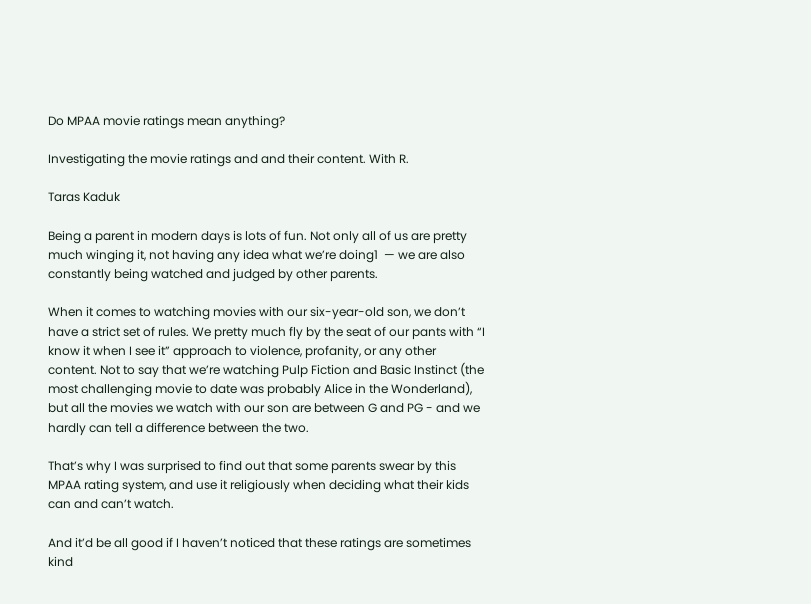Do MPAA movie ratings mean anything?

Investigating the movie ratings and and their content. With R.

Taras Kaduk

Being a parent in modern days is lots of fun. Not only all of us are pretty much winging it, not having any idea what we’re doing1  — we are also constantly being watched and judged by other parents.

When it comes to watching movies with our six-year-old son, we don’t have a strict set of rules. We pretty much fly by the seat of our pants with “I know it when I see it” approach to violence, profanity, or any other content. Not to say that we’re watching Pulp Fiction and Basic Instinct (the most challenging movie to date was probably Alice in the Wonderland), but all the movies we watch with our son are between G and PG - and we hardly can tell a difference between the two.

That’s why I was surprised to find out that some parents swear by this MPAA rating system, and use it religiously when deciding what their kids can and can’t watch.

And it’d be all good if I haven’t noticed that these ratings are sometimes kind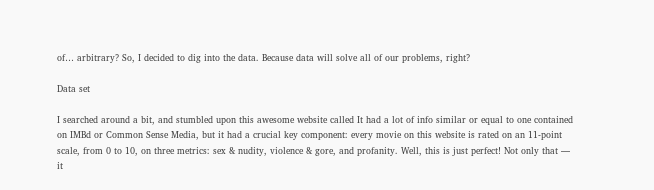of… arbitrary? So, I decided to dig into the data. Because data will solve all of our problems, right?

Data set

I searched around a bit, and stumbled upon this awesome website called It had a lot of info similar or equal to one contained on IMBd or Common Sense Media, but it had a crucial key component: every movie on this website is rated on an 11-point scale, from 0 to 10, on three metrics: sex & nudity, violence & gore, and profanity. Well, this is just perfect! Not only that — it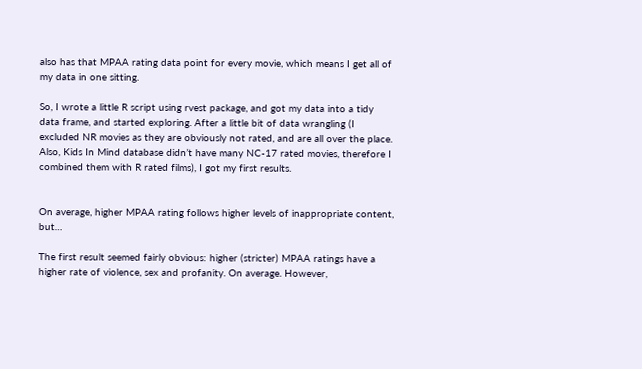also has that MPAA rating data point for every movie, which means I get all of my data in one sitting.

So, I wrote a little R script using rvest package, and got my data into a tidy data frame, and started exploring. After a little bit of data wrangling (I excluded NR movies as they are obviously not rated, and are all over the place. Also, Kids In Mind database didn’t have many NC-17 rated movies, therefore I combined them with R rated films), I got my first results.


On average, higher MPAA rating follows higher levels of inappropriate content, but…

The first result seemed fairly obvious: higher (stricter) MPAA ratings have a higher rate of violence, sex and profanity. On average. However,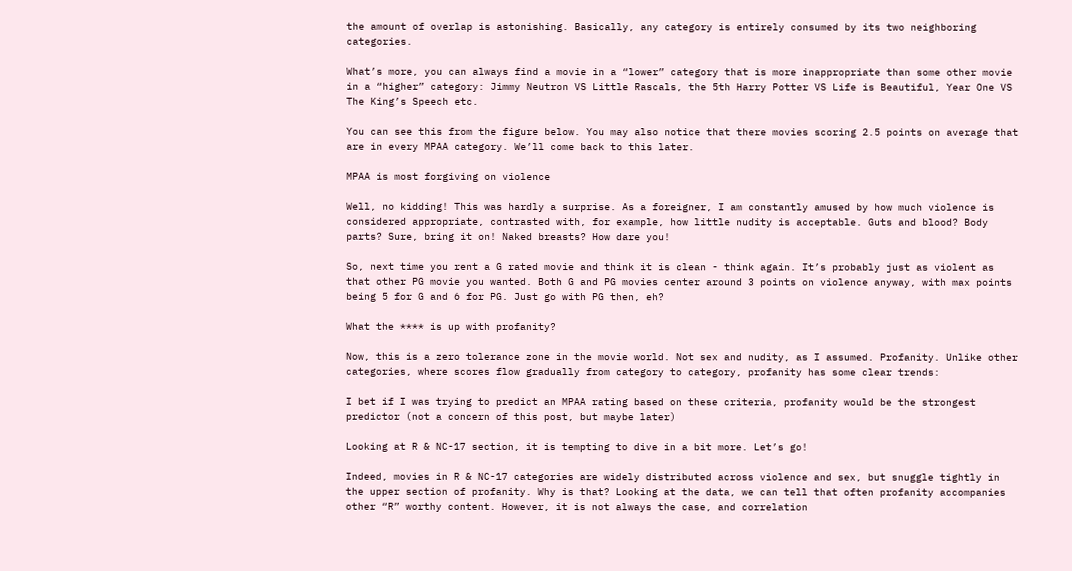the amount of overlap is astonishing. Basically, any category is entirely consumed by its two neighboring categories.

What’s more, you can always find a movie in a “lower” category that is more inappropriate than some other movie in a “higher” category: Jimmy Neutron VS Little Rascals, the 5th Harry Potter VS Life is Beautiful, Year One VS The King’s Speech etc.

You can see this from the figure below. You may also notice that there movies scoring 2.5 points on average that are in every MPAA category. We’ll come back to this later.

MPAA is most forgiving on violence

Well, no kidding! This was hardly a surprise. As a foreigner, I am constantly amused by how much violence is considered appropriate, contrasted with, for example, how little nudity is acceptable. Guts and blood? Body parts? Sure, bring it on! Naked breasts? How dare you!

So, next time you rent a G rated movie and think it is clean - think again. It’s probably just as violent as that other PG movie you wanted. Both G and PG movies center around 3 points on violence anyway, with max points being 5 for G and 6 for PG. Just go with PG then, eh?

What the **** is up with profanity?

Now, this is a zero tolerance zone in the movie world. Not sex and nudity, as I assumed. Profanity. Unlike other categories, where scores flow gradually from category to category, profanity has some clear trends:

I bet if I was trying to predict an MPAA rating based on these criteria, profanity would be the strongest predictor (not a concern of this post, but maybe later)

Looking at R & NC-17 section, it is tempting to dive in a bit more. Let’s go!

Indeed, movies in R & NC-17 categories are widely distributed across violence and sex, but snuggle tightly in the upper section of profanity. Why is that? Looking at the data, we can tell that often profanity accompanies other “R” worthy content. However, it is not always the case, and correlation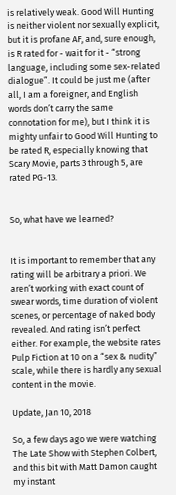is relatively weak. Good Will Hunting is neither violent nor sexually explicit, but it is profane AF, and, sure enough, is R rated for - wait for it - “strong language, including some sex-related dialogue”. It could be just me (after all, I am a foreigner, and English words don’t carry the same connotation for me), but I think it is mighty unfair to Good Will Hunting to be rated R, especially knowing that Scary Movie, parts 3 through 5, are rated PG-13.


So, what have we learned?


It is important to remember that any rating will be arbitrary a priori. We aren’t working with exact count of swear words, time duration of violent scenes, or percentage of naked body revealed. And rating isn’t perfect either. For example, the website rates Pulp Fiction at 10 on a “sex & nudity” scale, while there is hardly any sexual content in the movie.

Update, Jan 10, 2018

So, a few days ago we were watching The Late Show with Stephen Colbert, and this bit with Matt Damon caught my instant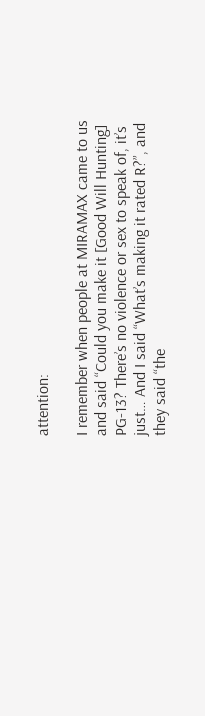attention:

I remember when people at MIRAMAX came to us and said “Could you make it [Good Will Hunting] PG-13? There’s no violence or sex to speak of, it’s just… And I said “What’s making it rated R?”, and they said “the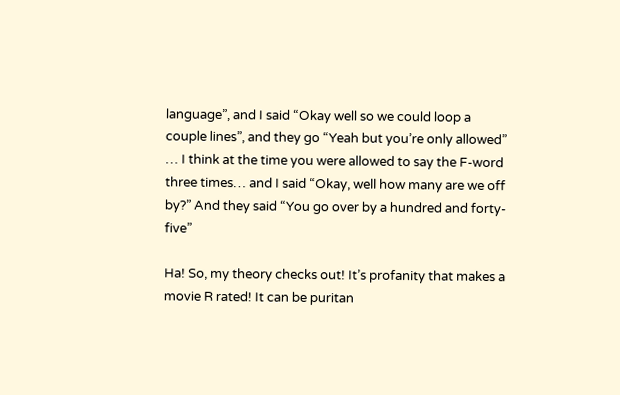language”, and I said “Okay well so we could loop a couple lines”, and they go “Yeah but you’re only allowed” … I think at the time you were allowed to say the F-word three times… and I said “Okay, well how many are we off by?” And they said “You go over by a hundred and forty-five”

Ha! So, my theory checks out! It’s profanity that makes a movie R rated! It can be puritan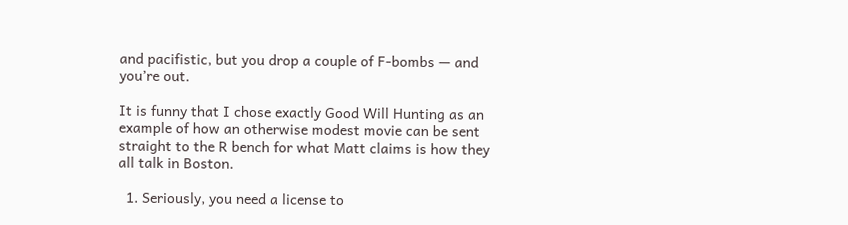and pacifistic, but you drop a couple of F-bombs — and you’re out.

It is funny that I chose exactly Good Will Hunting as an example of how an otherwise modest movie can be sent straight to the R bench for what Matt claims is how they all talk in Boston.

  1. Seriously, you need a license to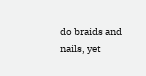do braids and nails, yet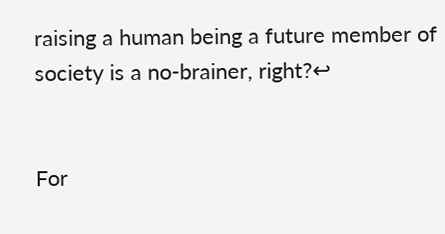raising a human being a future member of society is a no-brainer, right?↩


For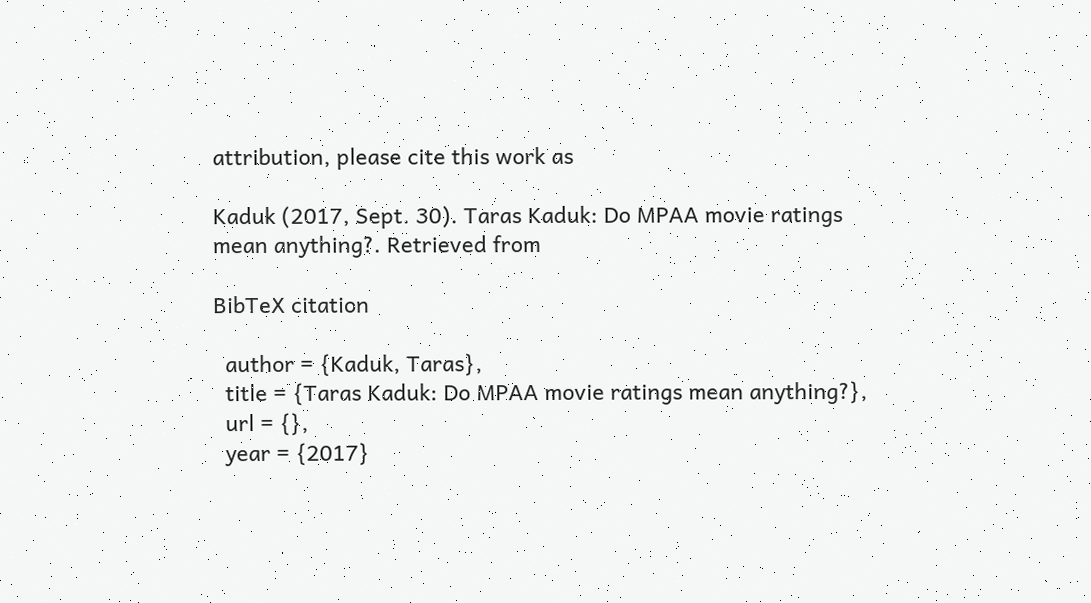attribution, please cite this work as

Kaduk (2017, Sept. 30). Taras Kaduk: Do MPAA movie ratings mean anything?. Retrieved from

BibTeX citation

  author = {Kaduk, Taras},
  title = {Taras Kaduk: Do MPAA movie ratings mean anything?},
  url = {},
  year = {2017}